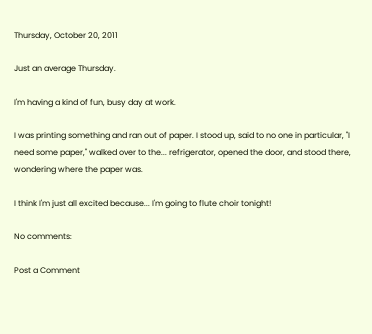Thursday, October 20, 2011

Just an average Thursday.

I'm having a kind of fun, busy day at work.

I was printing something and ran out of paper. I stood up, said to no one in particular, "I need some paper," walked over to the... refrigerator, opened the door, and stood there, wondering where the paper was.

I think I'm just all excited because... I'm going to flute choir tonight!

No comments:

Post a Comment